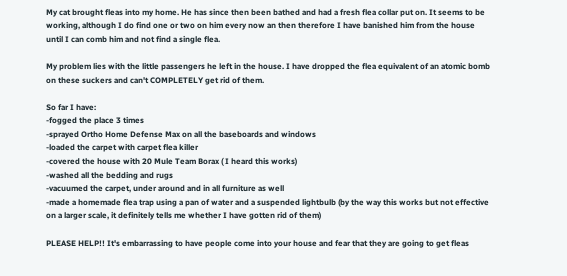My cat brought fleas into my home. He has since then been bathed and had a fresh flea collar put on. It seems to be working, although I do find one or two on him every now an then therefore I have banished him from the house until I can comb him and not find a single flea.

My problem lies with the little passengers he left in the house. I have dropped the flea equivalent of an atomic bomb on these suckers and can't COMPLETELY get rid of them.

So far I have:
-fogged the place 3 times
-sprayed Ortho Home Defense Max on all the baseboards and windows
-loaded the carpet with carpet flea killer
-covered the house with 20 Mule Team Borax ( I heard this works)
-washed all the bedding and rugs
-vacuumed the carpet, under around and in all furniture as well
-made a homemade flea trap using a pan of water and a suspended lightbulb (by the way this works but not effective on a larger scale, it definitely tells me whether I have gotten rid of them)

PLEASE HELP!! It's embarrassing to have people come into your house and fear that they are going to get fleas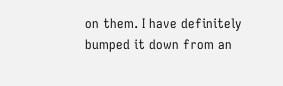on them. I have definitely bumped it down from an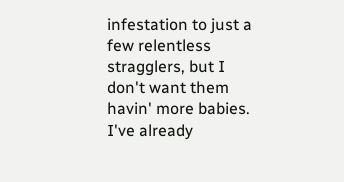infestation to just a few relentless stragglers, but I don't want them havin' more babies. I've already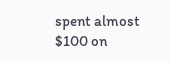spent almost $100 on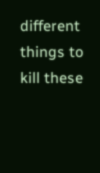different things to kill these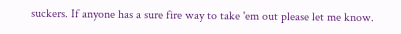suckers. If anyone has a sure fire way to take 'em out please let me know.